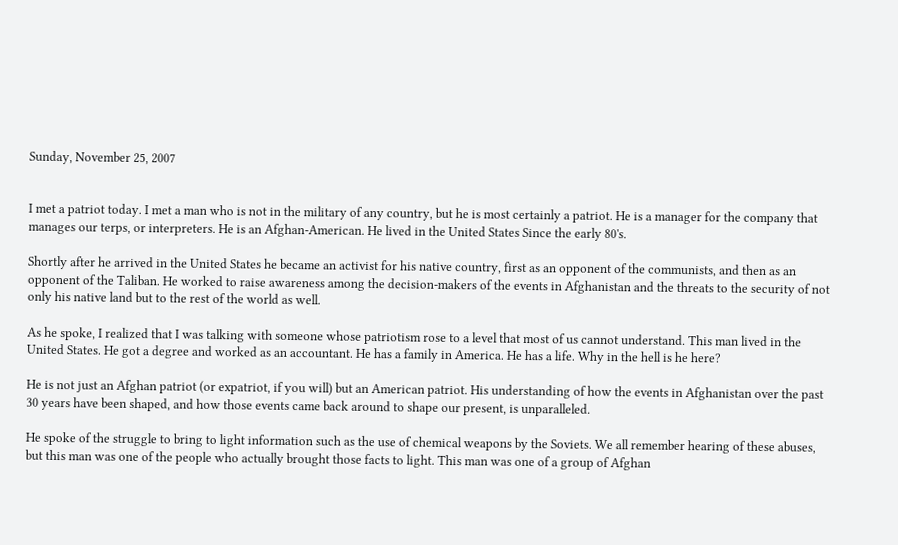Sunday, November 25, 2007


I met a patriot today. I met a man who is not in the military of any country, but he is most certainly a patriot. He is a manager for the company that manages our terps, or interpreters. He is an Afghan-American. He lived in the United States Since the early 80's.

Shortly after he arrived in the United States he became an activist for his native country, first as an opponent of the communists, and then as an opponent of the Taliban. He worked to raise awareness among the decision-makers of the events in Afghanistan and the threats to the security of not only his native land but to the rest of the world as well.

As he spoke, I realized that I was talking with someone whose patriotism rose to a level that most of us cannot understand. This man lived in the United States. He got a degree and worked as an accountant. He has a family in America. He has a life. Why in the hell is he here?

He is not just an Afghan patriot (or expatriot, if you will) but an American patriot. His understanding of how the events in Afghanistan over the past 30 years have been shaped, and how those events came back around to shape our present, is unparalleled.

He spoke of the struggle to bring to light information such as the use of chemical weapons by the Soviets. We all remember hearing of these abuses, but this man was one of the people who actually brought those facts to light. This man was one of a group of Afghan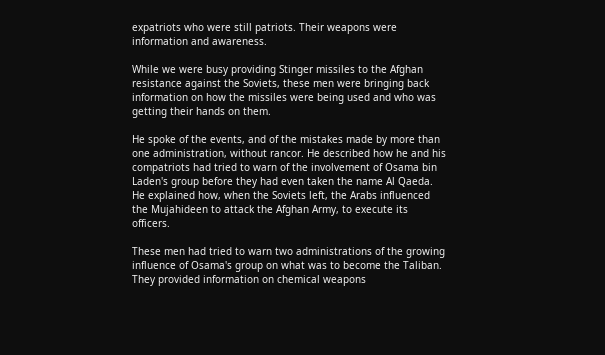expatriots who were still patriots. Their weapons were information and awareness.

While we were busy providing Stinger missiles to the Afghan resistance against the Soviets, these men were bringing back information on how the missiles were being used and who was getting their hands on them.

He spoke of the events, and of the mistakes made by more than one administration, without rancor. He described how he and his compatriots had tried to warn of the involvement of Osama bin Laden's group before they had even taken the name Al Qaeda. He explained how, when the Soviets left, the Arabs influenced the Mujahideen to attack the Afghan Army, to execute its officers.

These men had tried to warn two administrations of the growing influence of Osama's group on what was to become the Taliban. They provided information on chemical weapons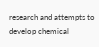research and attempts to develop chemical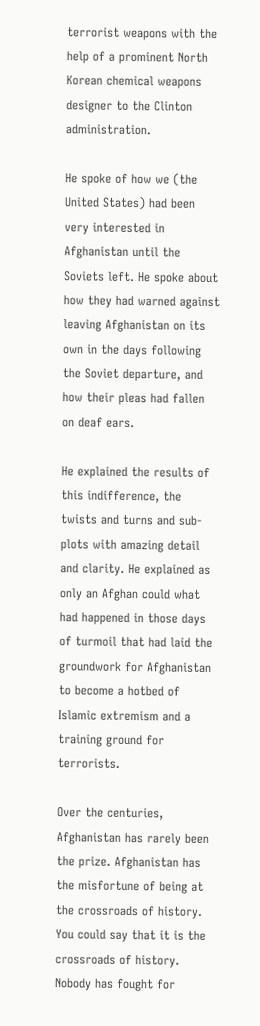terrorist weapons with the help of a prominent North Korean chemical weapons designer to the Clinton administration.

He spoke of how we (the United States) had been very interested in Afghanistan until the Soviets left. He spoke about how they had warned against leaving Afghanistan on its own in the days following the Soviet departure, and how their pleas had fallen on deaf ears.

He explained the results of this indifference, the twists and turns and sub-plots with amazing detail and clarity. He explained as only an Afghan could what had happened in those days of turmoil that had laid the groundwork for Afghanistan to become a hotbed of Islamic extremism and a training ground for terrorists.

Over the centuries, Afghanistan has rarely been the prize. Afghanistan has the misfortune of being at the crossroads of history. You could say that it is the crossroads of history. Nobody has fought for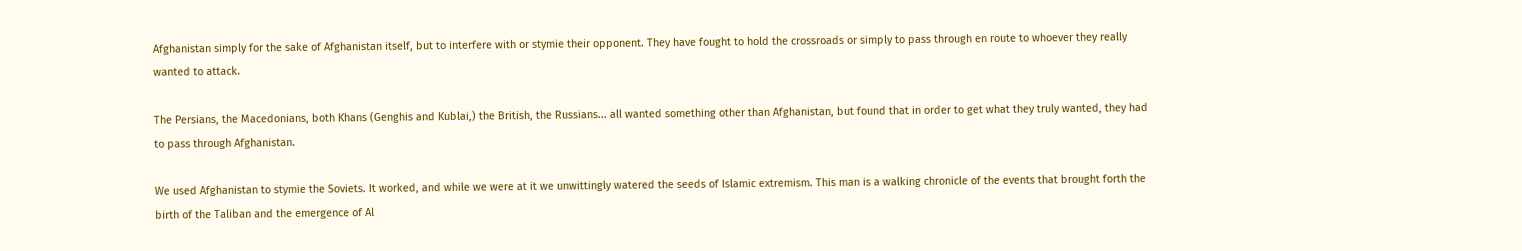Afghanistan simply for the sake of Afghanistan itself, but to interfere with or stymie their opponent. They have fought to hold the crossroads or simply to pass through en route to whoever they really wanted to attack.

The Persians, the Macedonians, both Khans (Genghis and Kublai,) the British, the Russians... all wanted something other than Afghanistan, but found that in order to get what they truly wanted, they had to pass through Afghanistan.

We used Afghanistan to stymie the Soviets. It worked, and while we were at it we unwittingly watered the seeds of Islamic extremism. This man is a walking chronicle of the events that brought forth the birth of the Taliban and the emergence of Al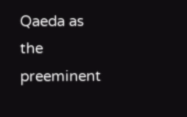Qaeda as the preeminent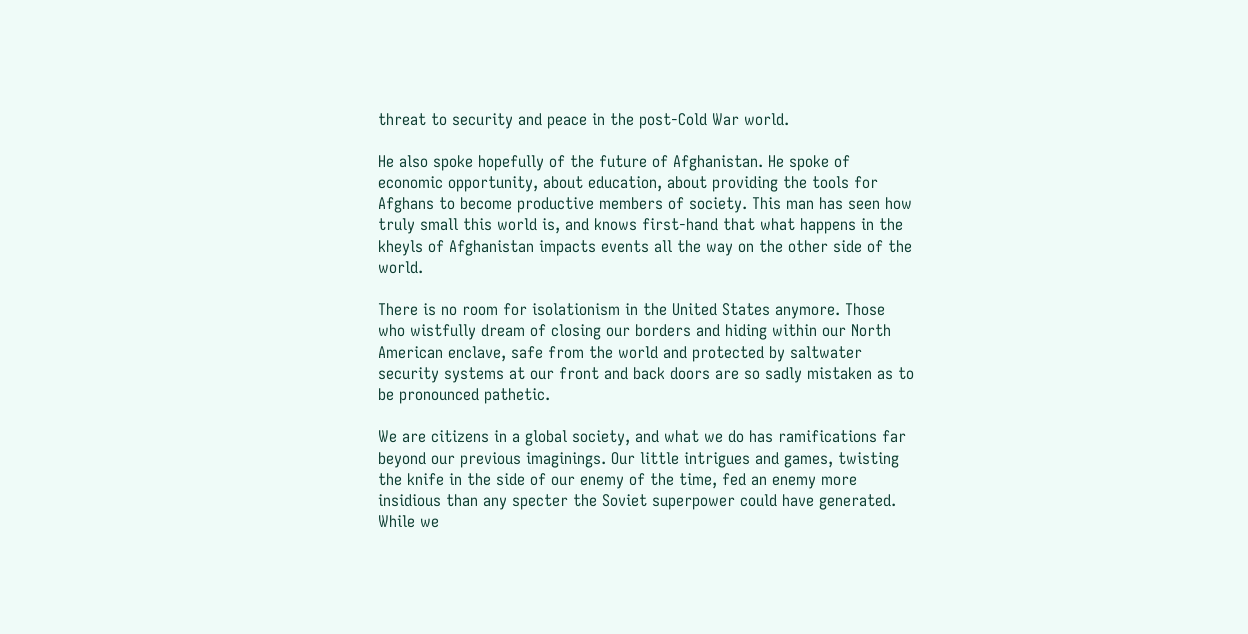threat to security and peace in the post-Cold War world.

He also spoke hopefully of the future of Afghanistan. He spoke of economic opportunity, about education, about providing the tools for Afghans to become productive members of society. This man has seen how truly small this world is, and knows first-hand that what happens in the kheyls of Afghanistan impacts events all the way on the other side of the world.

There is no room for isolationism in the United States anymore. Those who wistfully dream of closing our borders and hiding within our North American enclave, safe from the world and protected by saltwater security systems at our front and back doors are so sadly mistaken as to be pronounced pathetic.

We are citizens in a global society, and what we do has ramifications far beyond our previous imaginings. Our little intrigues and games, twisting the knife in the side of our enemy of the time, fed an enemy more insidious than any specter the Soviet superpower could have generated. While we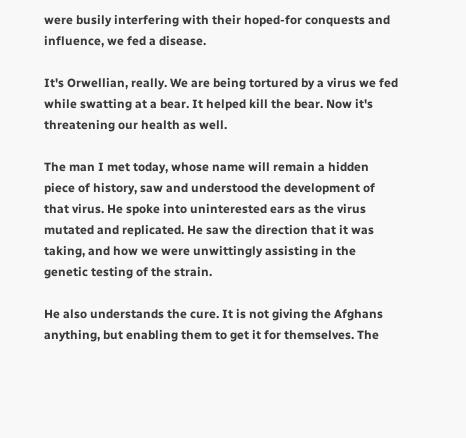were busily interfering with their hoped-for conquests and influence, we fed a disease.

It's Orwellian, really. We are being tortured by a virus we fed while swatting at a bear. It helped kill the bear. Now it's threatening our health as well.

The man I met today, whose name will remain a hidden piece of history, saw and understood the development of that virus. He spoke into uninterested ears as the virus mutated and replicated. He saw the direction that it was taking, and how we were unwittingly assisting in the genetic testing of the strain.

He also understands the cure. It is not giving the Afghans anything, but enabling them to get it for themselves. The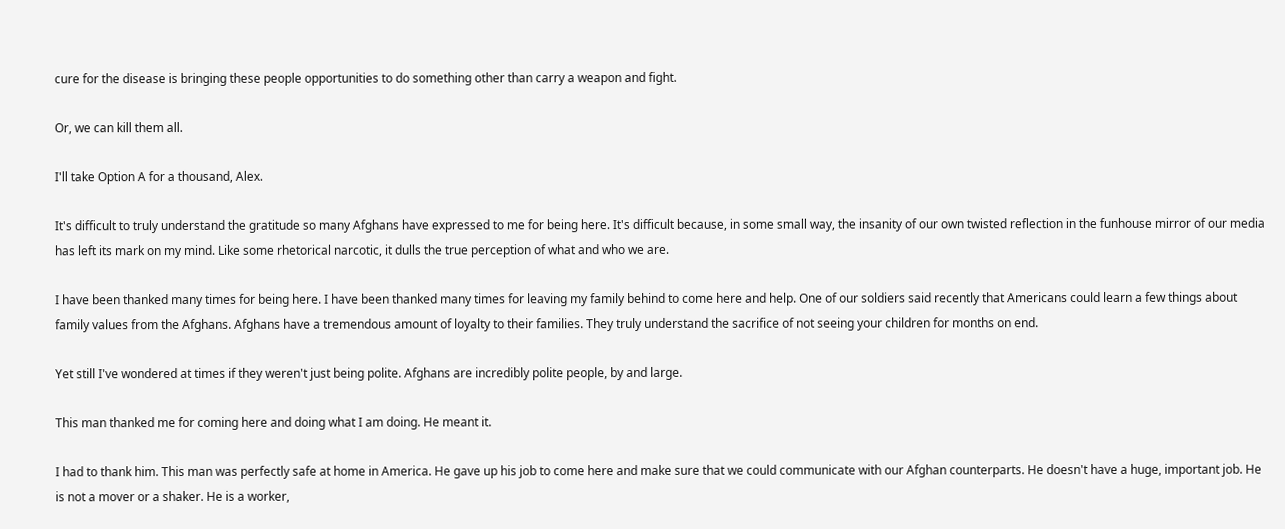cure for the disease is bringing these people opportunities to do something other than carry a weapon and fight.

Or, we can kill them all.

I'll take Option A for a thousand, Alex.

It's difficult to truly understand the gratitude so many Afghans have expressed to me for being here. It's difficult because, in some small way, the insanity of our own twisted reflection in the funhouse mirror of our media has left its mark on my mind. Like some rhetorical narcotic, it dulls the true perception of what and who we are.

I have been thanked many times for being here. I have been thanked many times for leaving my family behind to come here and help. One of our soldiers said recently that Americans could learn a few things about family values from the Afghans. Afghans have a tremendous amount of loyalty to their families. They truly understand the sacrifice of not seeing your children for months on end.

Yet still I've wondered at times if they weren't just being polite. Afghans are incredibly polite people, by and large.

This man thanked me for coming here and doing what I am doing. He meant it.

I had to thank him. This man was perfectly safe at home in America. He gave up his job to come here and make sure that we could communicate with our Afghan counterparts. He doesn't have a huge, important job. He is not a mover or a shaker. He is a worker,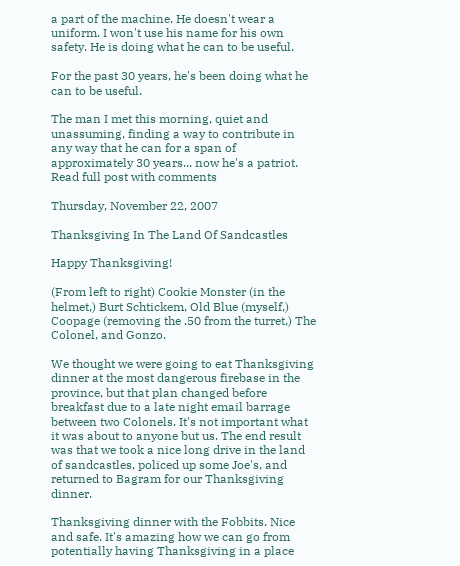a part of the machine. He doesn't wear a uniform. I won't use his name for his own safety. He is doing what he can to be useful.

For the past 30 years, he's been doing what he can to be useful.

The man I met this morning, quiet and unassuming, finding a way to contribute in any way that he can for a span of approximately 30 years... now he's a patriot.
Read full post with comments

Thursday, November 22, 2007

Thanksgiving In The Land Of Sandcastles

Happy Thanksgiving!

(From left to right) Cookie Monster (in the helmet,) Burt Schtickem, Old Blue (myself,) Coopage (removing the .50 from the turret,) The Colonel, and Gonzo.

We thought we were going to eat Thanksgiving dinner at the most dangerous firebase in the province, but that plan changed before breakfast due to a late night email barrage between two Colonels. It's not important what it was about to anyone but us. The end result was that we took a nice long drive in the land of sandcastles, policed up some Joe's, and returned to Bagram for our Thanksgiving dinner.

Thanksgiving dinner with the Fobbits. Nice and safe. It's amazing how we can go from potentially having Thanksgiving in a place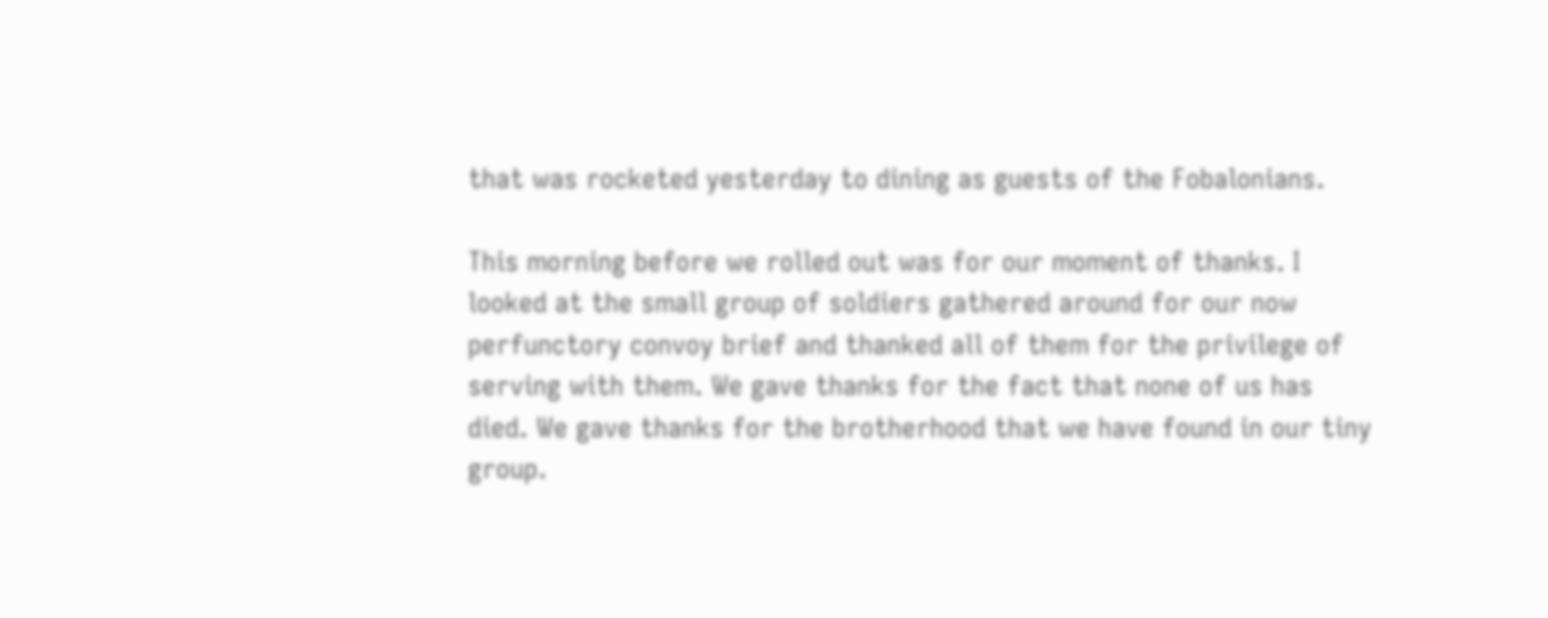that was rocketed yesterday to dining as guests of the Fobalonians.

This morning before we rolled out was for our moment of thanks. I looked at the small group of soldiers gathered around for our now perfunctory convoy brief and thanked all of them for the privilege of serving with them. We gave thanks for the fact that none of us has died. We gave thanks for the brotherhood that we have found in our tiny group.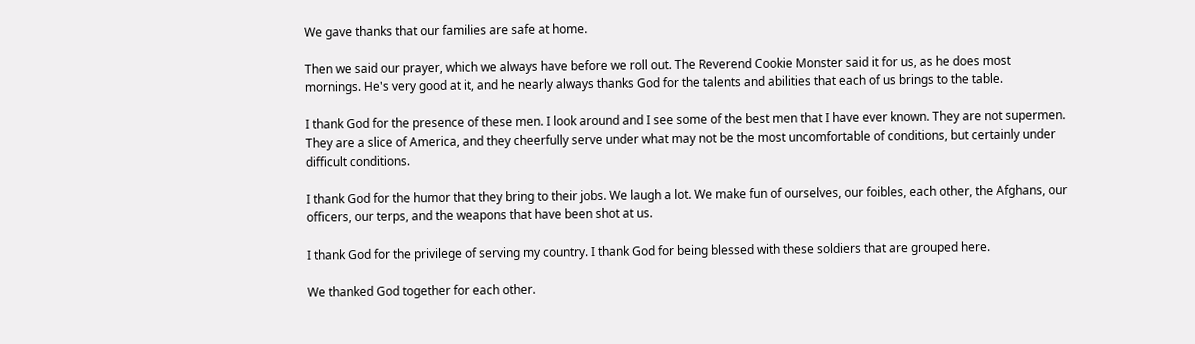We gave thanks that our families are safe at home.

Then we said our prayer, which we always have before we roll out. The Reverend Cookie Monster said it for us, as he does most mornings. He's very good at it, and he nearly always thanks God for the talents and abilities that each of us brings to the table.

I thank God for the presence of these men. I look around and I see some of the best men that I have ever known. They are not supermen. They are a slice of America, and they cheerfully serve under what may not be the most uncomfortable of conditions, but certainly under difficult conditions.

I thank God for the humor that they bring to their jobs. We laugh a lot. We make fun of ourselves, our foibles, each other, the Afghans, our officers, our terps, and the weapons that have been shot at us.

I thank God for the privilege of serving my country. I thank God for being blessed with these soldiers that are grouped here.

We thanked God together for each other.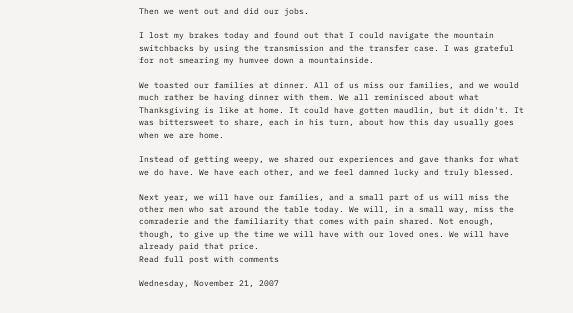Then we went out and did our jobs.

I lost my brakes today and found out that I could navigate the mountain switchbacks by using the transmission and the transfer case. I was grateful for not smearing my humvee down a mountainside.

We toasted our families at dinner. All of us miss our families, and we would much rather be having dinner with them. We all reminisced about what Thanksgiving is like at home. It could have gotten maudlin, but it didn't. It was bittersweet to share, each in his turn, about how this day usually goes when we are home.

Instead of getting weepy, we shared our experiences and gave thanks for what we do have. We have each other, and we feel damned lucky and truly blessed.

Next year, we will have our families, and a small part of us will miss the other men who sat around the table today. We will, in a small way, miss the comraderie and the familiarity that comes with pain shared. Not enough, though, to give up the time we will have with our loved ones. We will have already paid that price.
Read full post with comments

Wednesday, November 21, 2007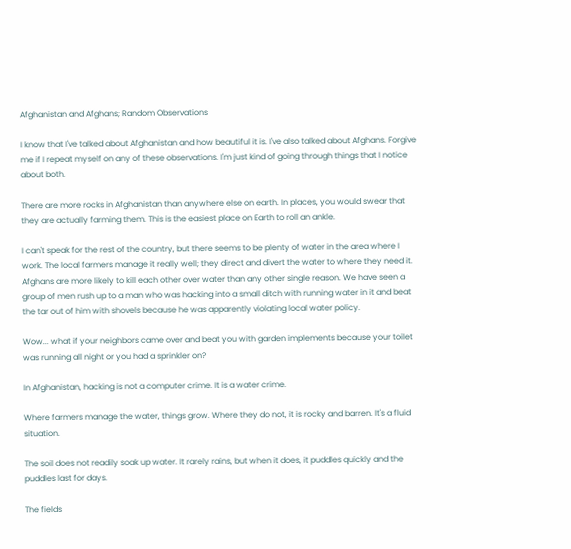Afghanistan and Afghans; Random Observations

I know that I've talked about Afghanistan and how beautiful it is. I've also talked about Afghans. Forgive me if I repeat myself on any of these observations. I'm just kind of going through things that I notice about both.

There are more rocks in Afghanistan than anywhere else on earth. In places, you would swear that they are actually farming them. This is the easiest place on Earth to roll an ankle.

I can't speak for the rest of the country, but there seems to be plenty of water in the area where I work. The local farmers manage it really well; they direct and divert the water to where they need it. Afghans are more likely to kill each other over water than any other single reason. We have seen a group of men rush up to a man who was hacking into a small ditch with running water in it and beat the tar out of him with shovels because he was apparently violating local water policy.

Wow... what if your neighbors came over and beat you with garden implements because your toilet was running all night or you had a sprinkler on?

In Afghanistan, hacking is not a computer crime. It is a water crime.

Where farmers manage the water, things grow. Where they do not, it is rocky and barren. It's a fluid situation.

The soil does not readily soak up water. It rarely rains, but when it does, it puddles quickly and the puddles last for days.

The fields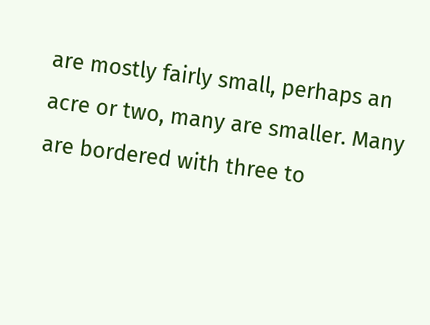are mostly fairly small, perhaps an acre or two, many are smaller. Many are bordered with three to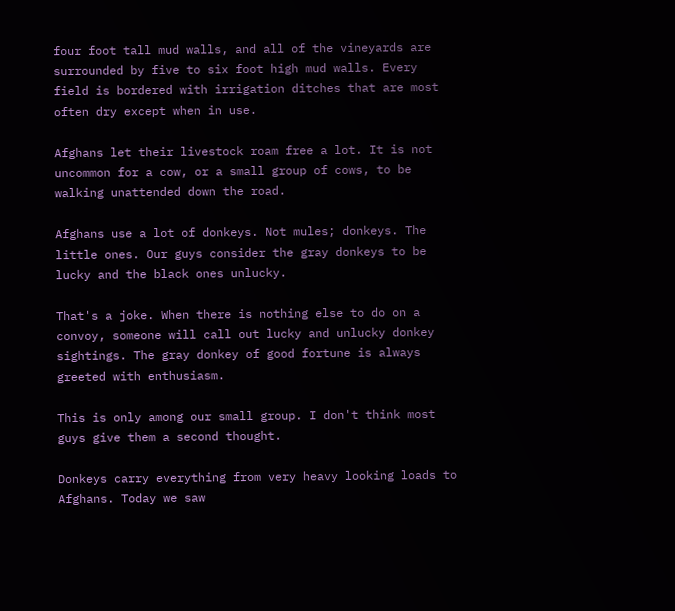four foot tall mud walls, and all of the vineyards are surrounded by five to six foot high mud walls. Every field is bordered with irrigation ditches that are most often dry except when in use.

Afghans let their livestock roam free a lot. It is not uncommon for a cow, or a small group of cows, to be walking unattended down the road.

Afghans use a lot of donkeys. Not mules; donkeys. The little ones. Our guys consider the gray donkeys to be lucky and the black ones unlucky.

That's a joke. When there is nothing else to do on a convoy, someone will call out lucky and unlucky donkey sightings. The gray donkey of good fortune is always greeted with enthusiasm.

This is only among our small group. I don't think most guys give them a second thought.

Donkeys carry everything from very heavy looking loads to Afghans. Today we saw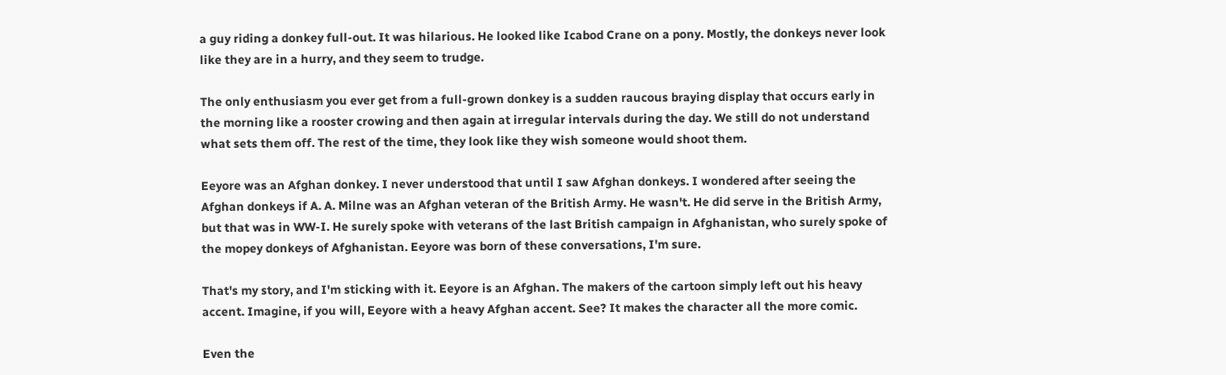a guy riding a donkey full-out. It was hilarious. He looked like Icabod Crane on a pony. Mostly, the donkeys never look like they are in a hurry, and they seem to trudge.

The only enthusiasm you ever get from a full-grown donkey is a sudden raucous braying display that occurs early in the morning like a rooster crowing and then again at irregular intervals during the day. We still do not understand what sets them off. The rest of the time, they look like they wish someone would shoot them.

Eeyore was an Afghan donkey. I never understood that until I saw Afghan donkeys. I wondered after seeing the Afghan donkeys if A. A. Milne was an Afghan veteran of the British Army. He wasn't. He did serve in the British Army, but that was in WW-I. He surely spoke with veterans of the last British campaign in Afghanistan, who surely spoke of the mopey donkeys of Afghanistan. Eeyore was born of these conversations, I'm sure.

That's my story, and I'm sticking with it. Eeyore is an Afghan. The makers of the cartoon simply left out his heavy accent. Imagine, if you will, Eeyore with a heavy Afghan accent. See? It makes the character all the more comic.

Even the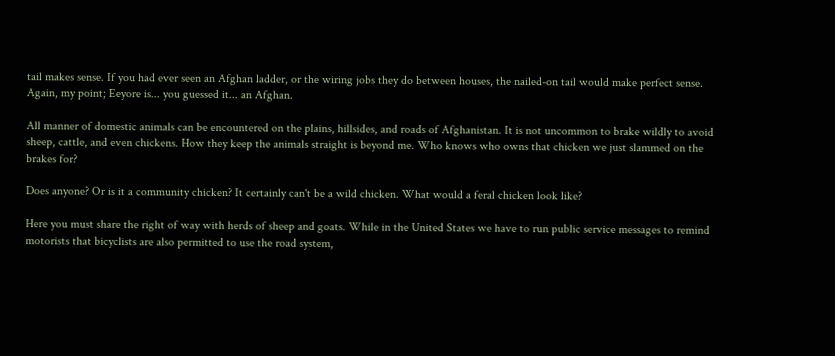tail makes sense. If you had ever seen an Afghan ladder, or the wiring jobs they do between houses, the nailed-on tail would make perfect sense. Again, my point; Eeyore is... you guessed it... an Afghan.

All manner of domestic animals can be encountered on the plains, hillsides, and roads of Afghanistan. It is not uncommon to brake wildly to avoid sheep, cattle, and even chickens. How they keep the animals straight is beyond me. Who knows who owns that chicken we just slammed on the brakes for?

Does anyone? Or is it a community chicken? It certainly can't be a wild chicken. What would a feral chicken look like?

Here you must share the right of way with herds of sheep and goats. While in the United States we have to run public service messages to remind motorists that bicyclists are also permitted to use the road system,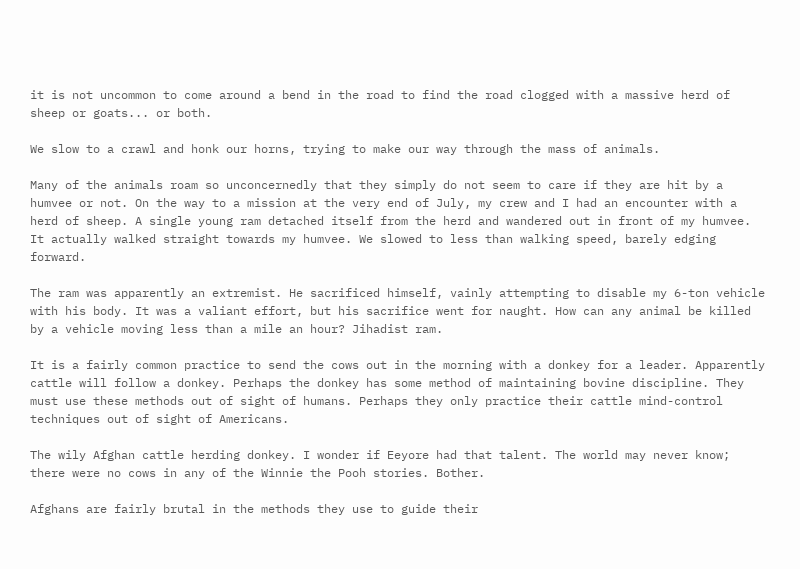it is not uncommon to come around a bend in the road to find the road clogged with a massive herd of sheep or goats... or both.

We slow to a crawl and honk our horns, trying to make our way through the mass of animals.

Many of the animals roam so unconcernedly that they simply do not seem to care if they are hit by a humvee or not. On the way to a mission at the very end of July, my crew and I had an encounter with a herd of sheep. A single young ram detached itself from the herd and wandered out in front of my humvee. It actually walked straight towards my humvee. We slowed to less than walking speed, barely edging forward.

The ram was apparently an extremist. He sacrificed himself, vainly attempting to disable my 6-ton vehicle with his body. It was a valiant effort, but his sacrifice went for naught. How can any animal be killed by a vehicle moving less than a mile an hour? Jihadist ram.

It is a fairly common practice to send the cows out in the morning with a donkey for a leader. Apparently cattle will follow a donkey. Perhaps the donkey has some method of maintaining bovine discipline. They must use these methods out of sight of humans. Perhaps they only practice their cattle mind-control techniques out of sight of Americans.

The wily Afghan cattle herding donkey. I wonder if Eeyore had that talent. The world may never know; there were no cows in any of the Winnie the Pooh stories. Bother.

Afghans are fairly brutal in the methods they use to guide their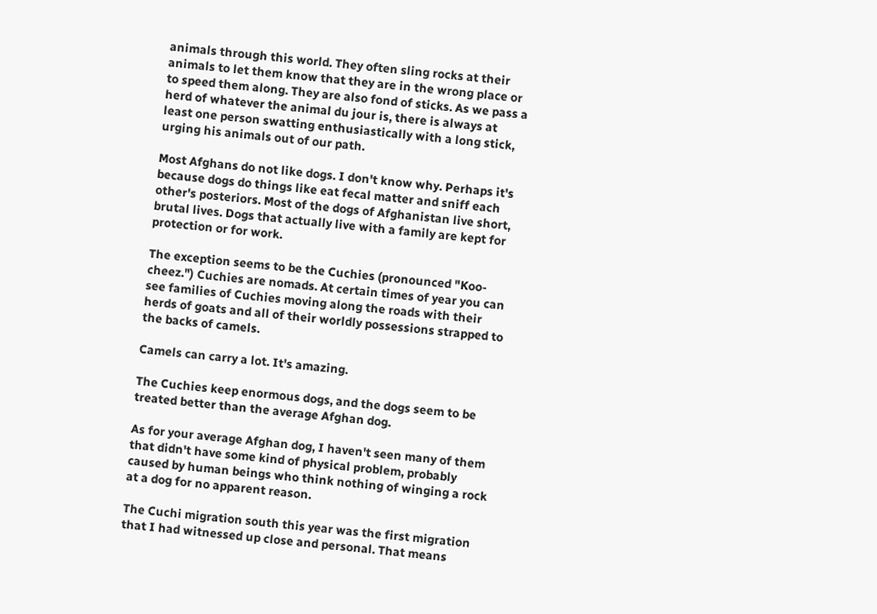animals through this world. They often sling rocks at their animals to let them know that they are in the wrong place or to speed them along. They are also fond of sticks. As we pass a herd of whatever the animal du jour is, there is always at least one person swatting enthusiastically with a long stick, urging his animals out of our path.

Most Afghans do not like dogs. I don't know why. Perhaps it's because dogs do things like eat fecal matter and sniff each other's posteriors. Most of the dogs of Afghanistan live short, brutal lives. Dogs that actually live with a family are kept for protection or for work.

The exception seems to be the Cuchies (pronounced "Koo-cheez.") Cuchies are nomads. At certain times of year you can see families of Cuchies moving along the roads with their herds of goats and all of their worldly possessions strapped to the backs of camels.

Camels can carry a lot. It's amazing.

The Cuchies keep enormous dogs, and the dogs seem to be treated better than the average Afghan dog.

As for your average Afghan dog, I haven't seen many of them that didn't have some kind of physical problem, probably caused by human beings who think nothing of winging a rock at a dog for no apparent reason.

The Cuchi migration south this year was the first migration that I had witnessed up close and personal. That means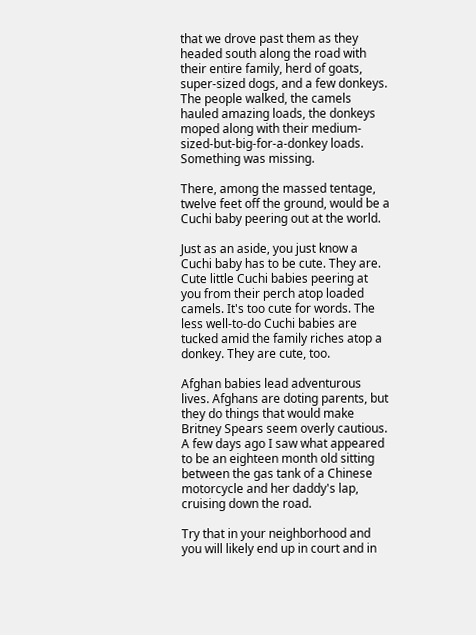that we drove past them as they headed south along the road with their entire family, herd of goats, super-sized dogs, and a few donkeys. The people walked, the camels hauled amazing loads, the donkeys moped along with their medium-sized-but-big-for-a-donkey loads. Something was missing.

There, among the massed tentage, twelve feet off the ground, would be a Cuchi baby peering out at the world.

Just as an aside, you just know a Cuchi baby has to be cute. They are. Cute little Cuchi babies peering at you from their perch atop loaded camels. It's too cute for words. The less well-to-do Cuchi babies are tucked amid the family riches atop a donkey. They are cute, too.

Afghan babies lead adventurous lives. Afghans are doting parents, but they do things that would make Britney Spears seem overly cautious. A few days ago I saw what appeared to be an eighteen month old sitting between the gas tank of a Chinese motorcycle and her daddy's lap, cruising down the road.

Try that in your neighborhood and you will likely end up in court and in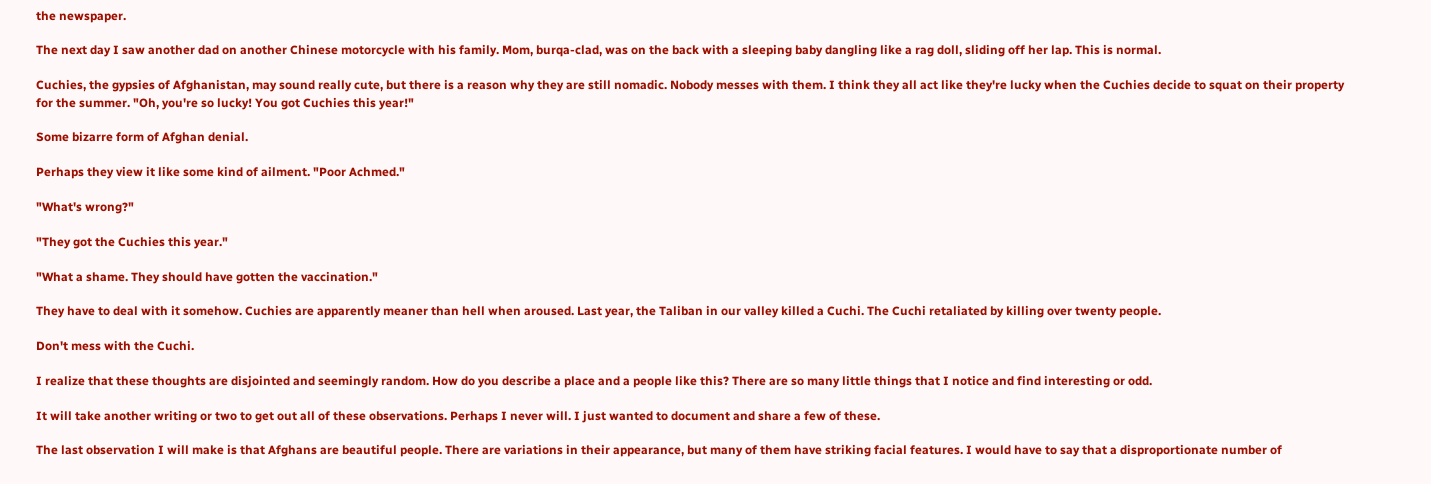the newspaper.

The next day I saw another dad on another Chinese motorcycle with his family. Mom, burqa-clad, was on the back with a sleeping baby dangling like a rag doll, sliding off her lap. This is normal.

Cuchies, the gypsies of Afghanistan, may sound really cute, but there is a reason why they are still nomadic. Nobody messes with them. I think they all act like they're lucky when the Cuchies decide to squat on their property for the summer. "Oh, you're so lucky! You got Cuchies this year!"

Some bizarre form of Afghan denial.

Perhaps they view it like some kind of ailment. "Poor Achmed."

"What's wrong?"

"They got the Cuchies this year."

"What a shame. They should have gotten the vaccination."

They have to deal with it somehow. Cuchies are apparently meaner than hell when aroused. Last year, the Taliban in our valley killed a Cuchi. The Cuchi retaliated by killing over twenty people.

Don't mess with the Cuchi.

I realize that these thoughts are disjointed and seemingly random. How do you describe a place and a people like this? There are so many little things that I notice and find interesting or odd.

It will take another writing or two to get out all of these observations. Perhaps I never will. I just wanted to document and share a few of these.

The last observation I will make is that Afghans are beautiful people. There are variations in their appearance, but many of them have striking facial features. I would have to say that a disproportionate number of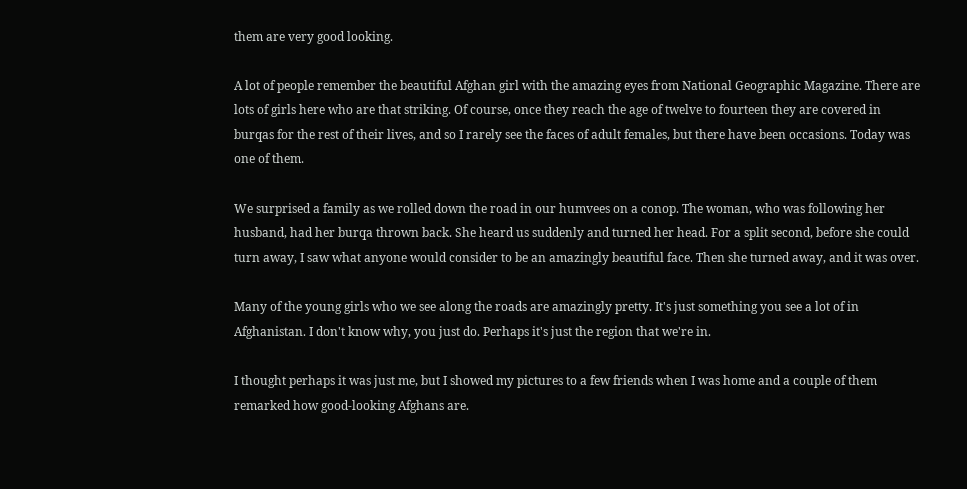them are very good looking.

A lot of people remember the beautiful Afghan girl with the amazing eyes from National Geographic Magazine. There are lots of girls here who are that striking. Of course, once they reach the age of twelve to fourteen they are covered in burqas for the rest of their lives, and so I rarely see the faces of adult females, but there have been occasions. Today was one of them.

We surprised a family as we rolled down the road in our humvees on a conop. The woman, who was following her husband, had her burqa thrown back. She heard us suddenly and turned her head. For a split second, before she could turn away, I saw what anyone would consider to be an amazingly beautiful face. Then she turned away, and it was over.

Many of the young girls who we see along the roads are amazingly pretty. It's just something you see a lot of in Afghanistan. I don't know why, you just do. Perhaps it's just the region that we're in.

I thought perhaps it was just me, but I showed my pictures to a few friends when I was home and a couple of them remarked how good-looking Afghans are.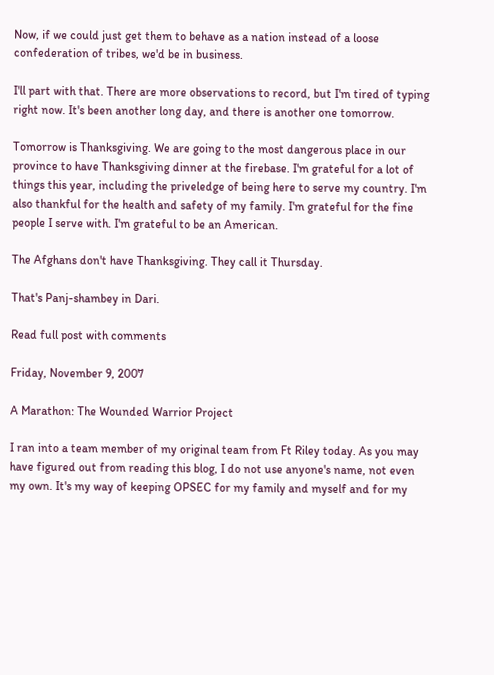Now, if we could just get them to behave as a nation instead of a loose confederation of tribes, we'd be in business.

I'll part with that. There are more observations to record, but I'm tired of typing right now. It's been another long day, and there is another one tomorrow.

Tomorrow is Thanksgiving. We are going to the most dangerous place in our province to have Thanksgiving dinner at the firebase. I'm grateful for a lot of things this year, including the priveledge of being here to serve my country. I'm also thankful for the health and safety of my family. I'm grateful for the fine people I serve with. I'm grateful to be an American.

The Afghans don't have Thanksgiving. They call it Thursday.

That's Panj-shambey in Dari.

Read full post with comments

Friday, November 9, 2007

A Marathon: The Wounded Warrior Project

I ran into a team member of my original team from Ft Riley today. As you may have figured out from reading this blog, I do not use anyone's name, not even my own. It's my way of keeping OPSEC for my family and myself and for my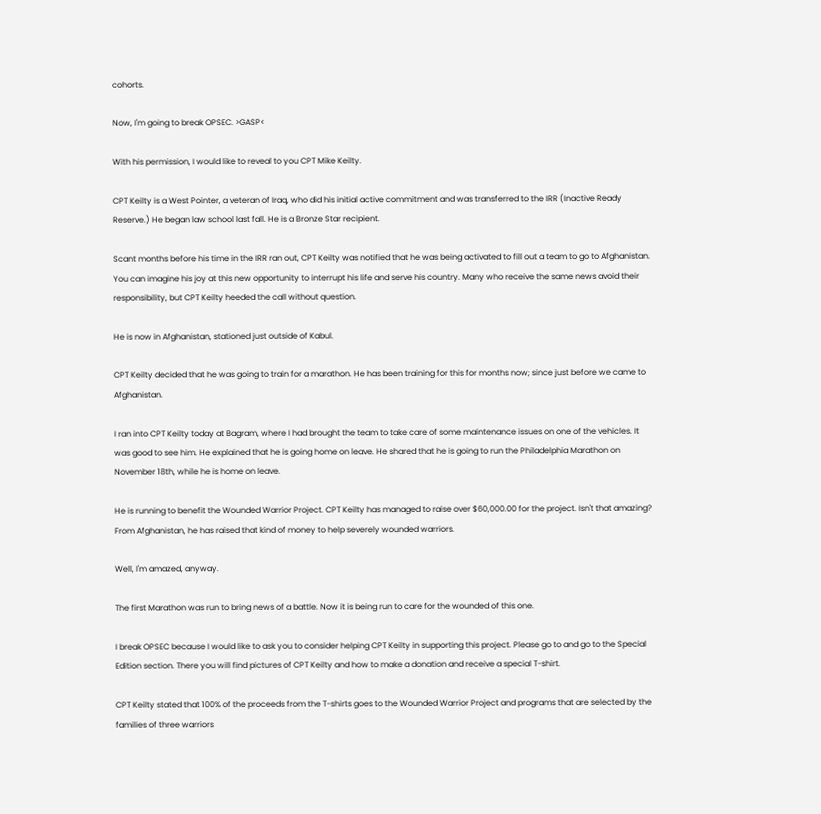cohorts.

Now, I'm going to break OPSEC. >GASP<

With his permission, I would like to reveal to you CPT Mike Keilty.

CPT Keilty is a West Pointer, a veteran of Iraq, who did his initial active commitment and was transferred to the IRR (Inactive Ready Reserve.) He began law school last fall. He is a Bronze Star recipient.

Scant months before his time in the IRR ran out, CPT Keilty was notified that he was being activated to fill out a team to go to Afghanistan. You can imagine his joy at this new opportunity to interrupt his life and serve his country. Many who receive the same news avoid their responsibility, but CPT Keilty heeded the call without question.

He is now in Afghanistan, stationed just outside of Kabul.

CPT Keilty decided that he was going to train for a marathon. He has been training for this for months now; since just before we came to Afghanistan.

I ran into CPT Keilty today at Bagram, where I had brought the team to take care of some maintenance issues on one of the vehicles. It was good to see him. He explained that he is going home on leave. He shared that he is going to run the Philadelphia Marathon on November 18th, while he is home on leave.

He is running to benefit the Wounded Warrior Project. CPT Keilty has managed to raise over $60,000.00 for the project. Isn't that amazing? From Afghanistan, he has raised that kind of money to help severely wounded warriors.

Well, I'm amazed, anyway.

The first Marathon was run to bring news of a battle. Now it is being run to care for the wounded of this one.

I break OPSEC because I would like to ask you to consider helping CPT Keilty in supporting this project. Please go to and go to the Special Edition section. There you will find pictures of CPT Keilty and how to make a donation and receive a special T-shirt.

CPT Keilty stated that 100% of the proceeds from the T-shirts goes to the Wounded Warrior Project and programs that are selected by the families of three warriors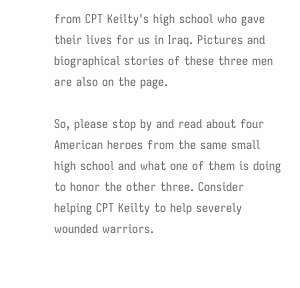from CPT Keilty's high school who gave their lives for us in Iraq. Pictures and biographical stories of these three men are also on the page.

So, please stop by and read about four American heroes from the same small high school and what one of them is doing to honor the other three. Consider helping CPT Keilty to help severely wounded warriors.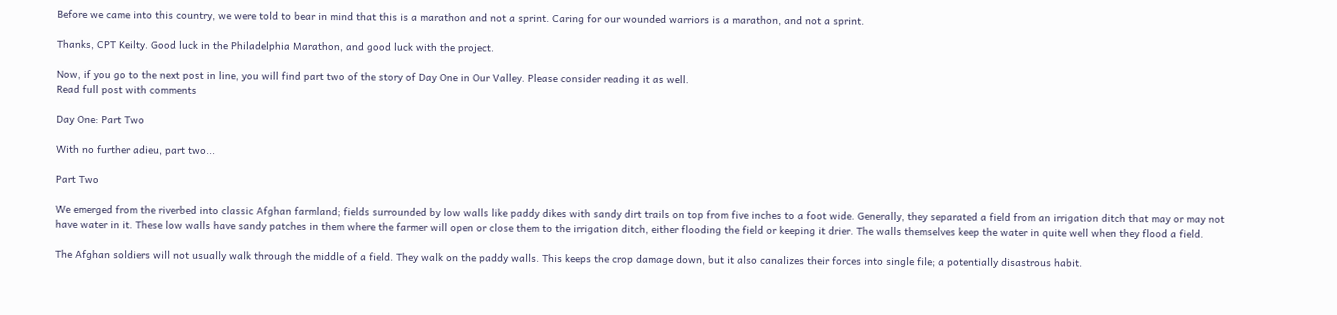Before we came into this country, we were told to bear in mind that this is a marathon and not a sprint. Caring for our wounded warriors is a marathon, and not a sprint.

Thanks, CPT Keilty. Good luck in the Philadelphia Marathon, and good luck with the project.

Now, if you go to the next post in line, you will find part two of the story of Day One in Our Valley. Please consider reading it as well.
Read full post with comments

Day One: Part Two

With no further adieu, part two...

Part Two

We emerged from the riverbed into classic Afghan farmland; fields surrounded by low walls like paddy dikes with sandy dirt trails on top from five inches to a foot wide. Generally, they separated a field from an irrigation ditch that may or may not have water in it. These low walls have sandy patches in them where the farmer will open or close them to the irrigation ditch, either flooding the field or keeping it drier. The walls themselves keep the water in quite well when they flood a field.

The Afghan soldiers will not usually walk through the middle of a field. They walk on the paddy walls. This keeps the crop damage down, but it also canalizes their forces into single file; a potentially disastrous habit.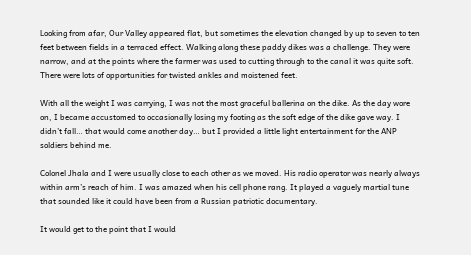Looking from afar, Our Valley appeared flat, but sometimes the elevation changed by up to seven to ten feet between fields in a terraced effect. Walking along these paddy dikes was a challenge. They were narrow, and at the points where the farmer was used to cutting through to the canal it was quite soft. There were lots of opportunities for twisted ankles and moistened feet.

With all the weight I was carrying, I was not the most graceful ballerina on the dike. As the day wore on, I became accustomed to occasionally losing my footing as the soft edge of the dike gave way. I didn’t fall… that would come another day… but I provided a little light entertainment for the ANP soldiers behind me.

Colonel Jhala and I were usually close to each other as we moved. His radio operator was nearly always within arm’s reach of him. I was amazed when his cell phone rang. It played a vaguely martial tune that sounded like it could have been from a Russian patriotic documentary.

It would get to the point that I would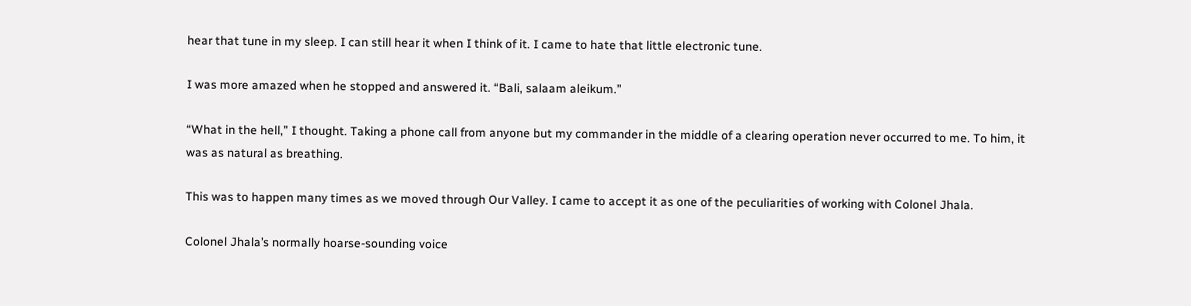hear that tune in my sleep. I can still hear it when I think of it. I came to hate that little electronic tune.

I was more amazed when he stopped and answered it. “Bali, salaam aleikum.”

“What in the hell,” I thought. Taking a phone call from anyone but my commander in the middle of a clearing operation never occurred to me. To him, it was as natural as breathing.

This was to happen many times as we moved through Our Valley. I came to accept it as one of the peculiarities of working with Colonel Jhala.

Colonel Jhala’s normally hoarse-sounding voice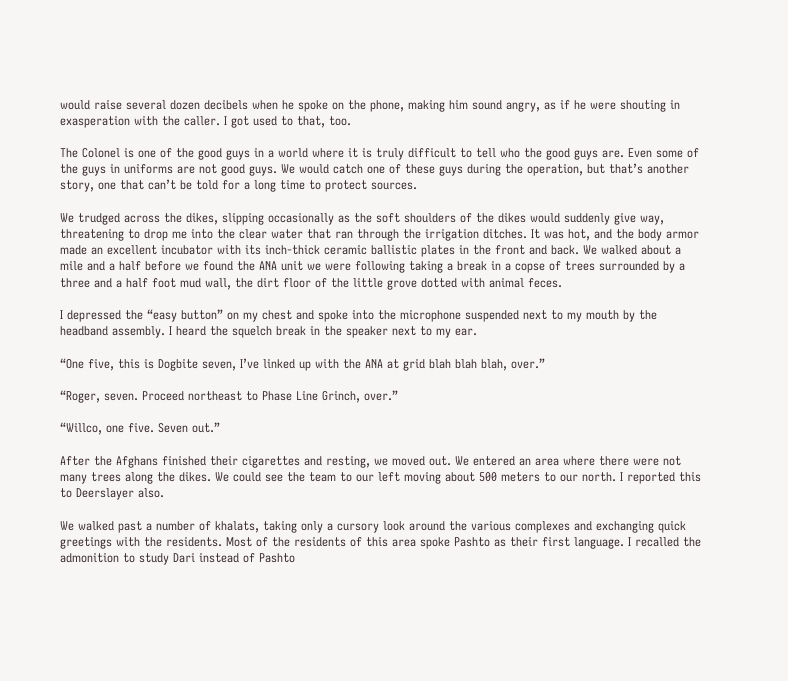would raise several dozen decibels when he spoke on the phone, making him sound angry, as if he were shouting in exasperation with the caller. I got used to that, too.

The Colonel is one of the good guys in a world where it is truly difficult to tell who the good guys are. Even some of the guys in uniforms are not good guys. We would catch one of these guys during the operation, but that’s another story, one that can’t be told for a long time to protect sources.

We trudged across the dikes, slipping occasionally as the soft shoulders of the dikes would suddenly give way, threatening to drop me into the clear water that ran through the irrigation ditches. It was hot, and the body armor made an excellent incubator with its inch-thick ceramic ballistic plates in the front and back. We walked about a mile and a half before we found the ANA unit we were following taking a break in a copse of trees surrounded by a three and a half foot mud wall, the dirt floor of the little grove dotted with animal feces.

I depressed the “easy button” on my chest and spoke into the microphone suspended next to my mouth by the headband assembly. I heard the squelch break in the speaker next to my ear.

“One five, this is Dogbite seven, I’ve linked up with the ANA at grid blah blah blah, over.”

“Roger, seven. Proceed northeast to Phase Line Grinch, over.”

“Willco, one five. Seven out.”

After the Afghans finished their cigarettes and resting, we moved out. We entered an area where there were not many trees along the dikes. We could see the team to our left moving about 500 meters to our north. I reported this to Deerslayer also.

We walked past a number of khalats, taking only a cursory look around the various complexes and exchanging quick greetings with the residents. Most of the residents of this area spoke Pashto as their first language. I recalled the admonition to study Dari instead of Pashto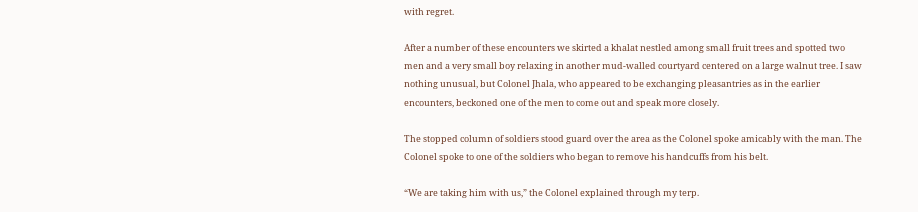with regret.

After a number of these encounters we skirted a khalat nestled among small fruit trees and spotted two men and a very small boy relaxing in another mud-walled courtyard centered on a large walnut tree. I saw nothing unusual, but Colonel Jhala, who appeared to be exchanging pleasantries as in the earlier encounters, beckoned one of the men to come out and speak more closely.

The stopped column of soldiers stood guard over the area as the Colonel spoke amicably with the man. The Colonel spoke to one of the soldiers who began to remove his handcuffs from his belt.

“We are taking him with us,” the Colonel explained through my terp.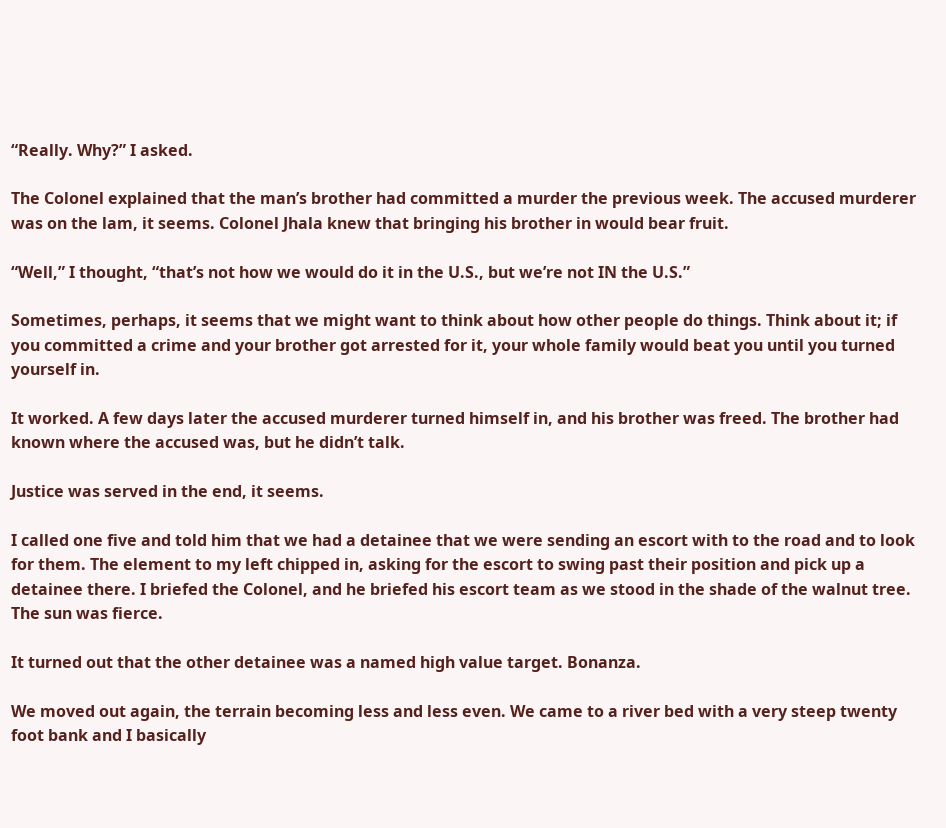“Really. Why?” I asked.

The Colonel explained that the man’s brother had committed a murder the previous week. The accused murderer was on the lam, it seems. Colonel Jhala knew that bringing his brother in would bear fruit.

“Well,” I thought, “that’s not how we would do it in the U.S., but we’re not IN the U.S.”

Sometimes, perhaps, it seems that we might want to think about how other people do things. Think about it; if you committed a crime and your brother got arrested for it, your whole family would beat you until you turned yourself in.

It worked. A few days later the accused murderer turned himself in, and his brother was freed. The brother had known where the accused was, but he didn’t talk.

Justice was served in the end, it seems.

I called one five and told him that we had a detainee that we were sending an escort with to the road and to look for them. The element to my left chipped in, asking for the escort to swing past their position and pick up a detainee there. I briefed the Colonel, and he briefed his escort team as we stood in the shade of the walnut tree. The sun was fierce.

It turned out that the other detainee was a named high value target. Bonanza.

We moved out again, the terrain becoming less and less even. We came to a river bed with a very steep twenty foot bank and I basically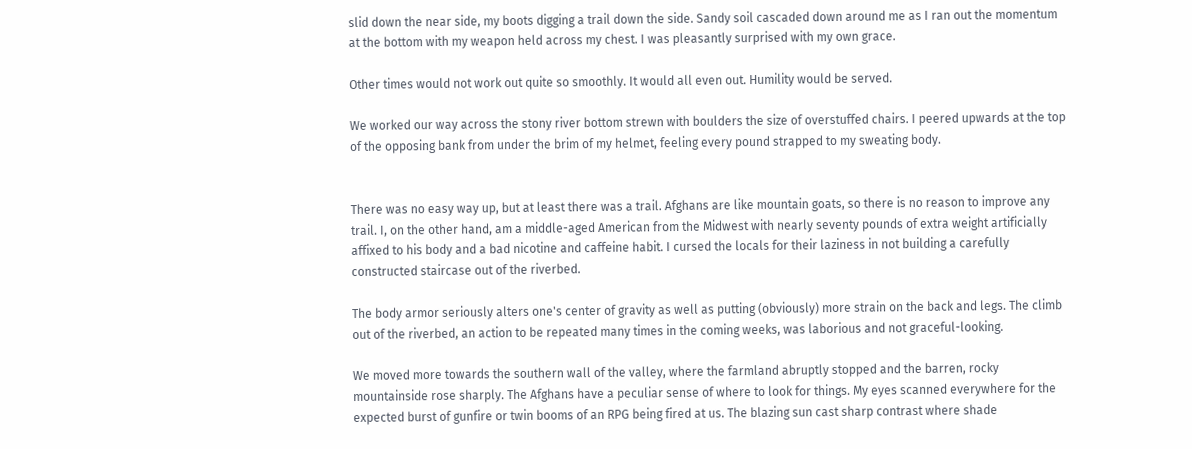slid down the near side, my boots digging a trail down the side. Sandy soil cascaded down around me as I ran out the momentum at the bottom with my weapon held across my chest. I was pleasantly surprised with my own grace.

Other times would not work out quite so smoothly. It would all even out. Humility would be served.

We worked our way across the stony river bottom strewn with boulders the size of overstuffed chairs. I peered upwards at the top of the opposing bank from under the brim of my helmet, feeling every pound strapped to my sweating body.


There was no easy way up, but at least there was a trail. Afghans are like mountain goats, so there is no reason to improve any trail. I, on the other hand, am a middle-aged American from the Midwest with nearly seventy pounds of extra weight artificially affixed to his body and a bad nicotine and caffeine habit. I cursed the locals for their laziness in not building a carefully constructed staircase out of the riverbed.

The body armor seriously alters one's center of gravity as well as putting (obviously) more strain on the back and legs. The climb out of the riverbed, an action to be repeated many times in the coming weeks, was laborious and not graceful-looking.

We moved more towards the southern wall of the valley, where the farmland abruptly stopped and the barren, rocky mountainside rose sharply. The Afghans have a peculiar sense of where to look for things. My eyes scanned everywhere for the expected burst of gunfire or twin booms of an RPG being fired at us. The blazing sun cast sharp contrast where shade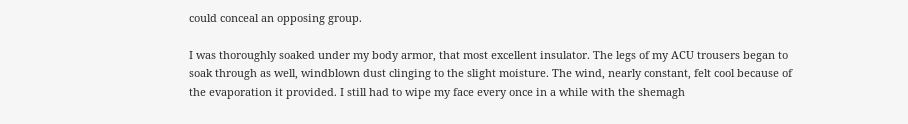could conceal an opposing group.

I was thoroughly soaked under my body armor, that most excellent insulator. The legs of my ACU trousers began to soak through as well, windblown dust clinging to the slight moisture. The wind, nearly constant, felt cool because of the evaporation it provided. I still had to wipe my face every once in a while with the shemagh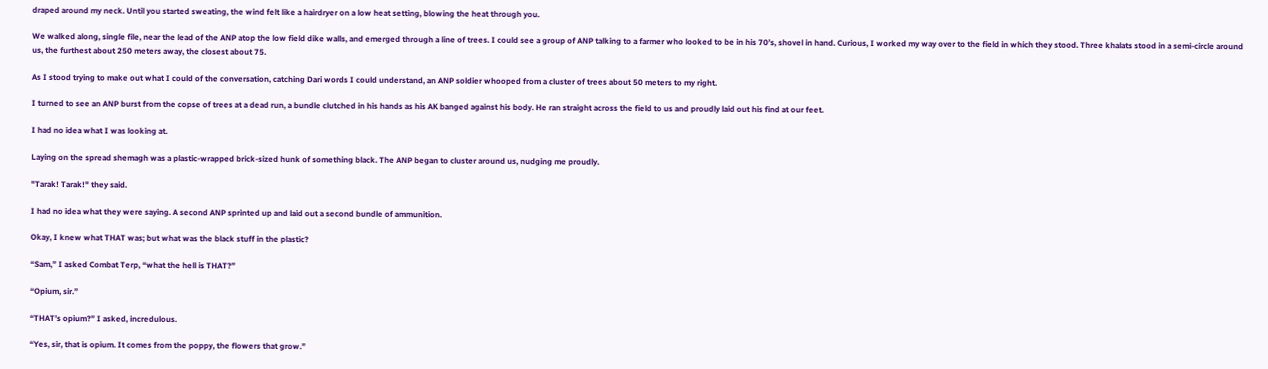draped around my neck. Until you started sweating, the wind felt like a hairdryer on a low heat setting, blowing the heat through you.

We walked along, single file, near the lead of the ANP atop the low field dike walls, and emerged through a line of trees. I could see a group of ANP talking to a farmer who looked to be in his 70’s, shovel in hand. Curious, I worked my way over to the field in which they stood. Three khalats stood in a semi-circle around us, the furthest about 250 meters away, the closest about 75.

As I stood trying to make out what I could of the conversation, catching Dari words I could understand, an ANP soldier whooped from a cluster of trees about 50 meters to my right.

I turned to see an ANP burst from the copse of trees at a dead run, a bundle clutched in his hands as his AK banged against his body. He ran straight across the field to us and proudly laid out his find at our feet.

I had no idea what I was looking at.

Laying on the spread shemagh was a plastic-wrapped brick-sized hunk of something black. The ANP began to cluster around us, nudging me proudly.

"Tarak! Tarak!" they said.

I had no idea what they were saying. A second ANP sprinted up and laid out a second bundle of ammunition.

Okay, I knew what THAT was; but what was the black stuff in the plastic?

“Sam,” I asked Combat Terp, “what the hell is THAT?”

“Opium, sir.”

“THAT’s opium?” I asked, incredulous.

“Yes, sir, that is opium. It comes from the poppy, the flowers that grow.”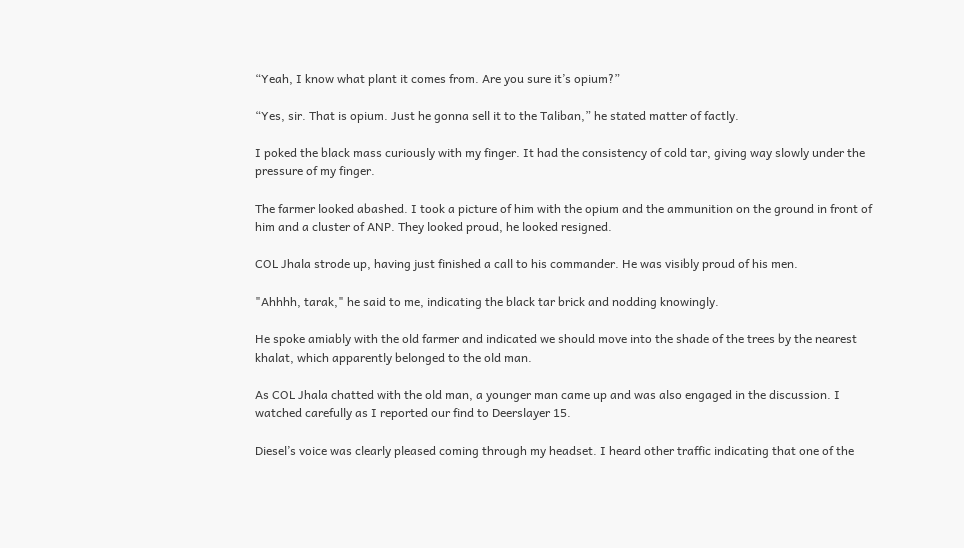“Yeah, I know what plant it comes from. Are you sure it’s opium?”

“Yes, sir. That is opium. Just he gonna sell it to the Taliban,” he stated matter of factly.

I poked the black mass curiously with my finger. It had the consistency of cold tar, giving way slowly under the pressure of my finger.

The farmer looked abashed. I took a picture of him with the opium and the ammunition on the ground in front of him and a cluster of ANP. They looked proud, he looked resigned.

COL Jhala strode up, having just finished a call to his commander. He was visibly proud of his men.

"Ahhhh, tarak," he said to me, indicating the black tar brick and nodding knowingly.

He spoke amiably with the old farmer and indicated we should move into the shade of the trees by the nearest khalat, which apparently belonged to the old man.

As COL Jhala chatted with the old man, a younger man came up and was also engaged in the discussion. I watched carefully as I reported our find to Deerslayer 15.

Diesel’s voice was clearly pleased coming through my headset. I heard other traffic indicating that one of the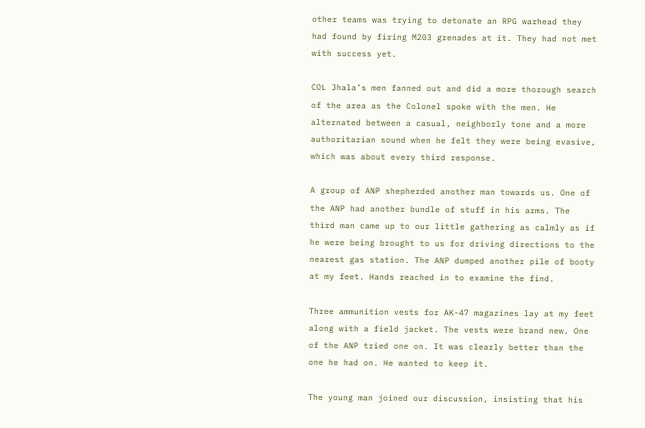other teams was trying to detonate an RPG warhead they had found by firing M203 grenades at it. They had not met with success yet.

COL Jhala’s men fanned out and did a more thorough search of the area as the Colonel spoke with the men. He alternated between a casual, neighborly tone and a more authoritarian sound when he felt they were being evasive, which was about every third response.

A group of ANP shepherded another man towards us. One of the ANP had another bundle of stuff in his arms. The third man came up to our little gathering as calmly as if he were being brought to us for driving directions to the nearest gas station. The ANP dumped another pile of booty at my feet. Hands reached in to examine the find.

Three ammunition vests for AK-47 magazines lay at my feet along with a field jacket. The vests were brand new. One of the ANP tried one on. It was clearly better than the one he had on. He wanted to keep it.

The young man joined our discussion, insisting that his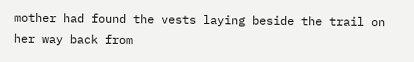mother had found the vests laying beside the trail on her way back from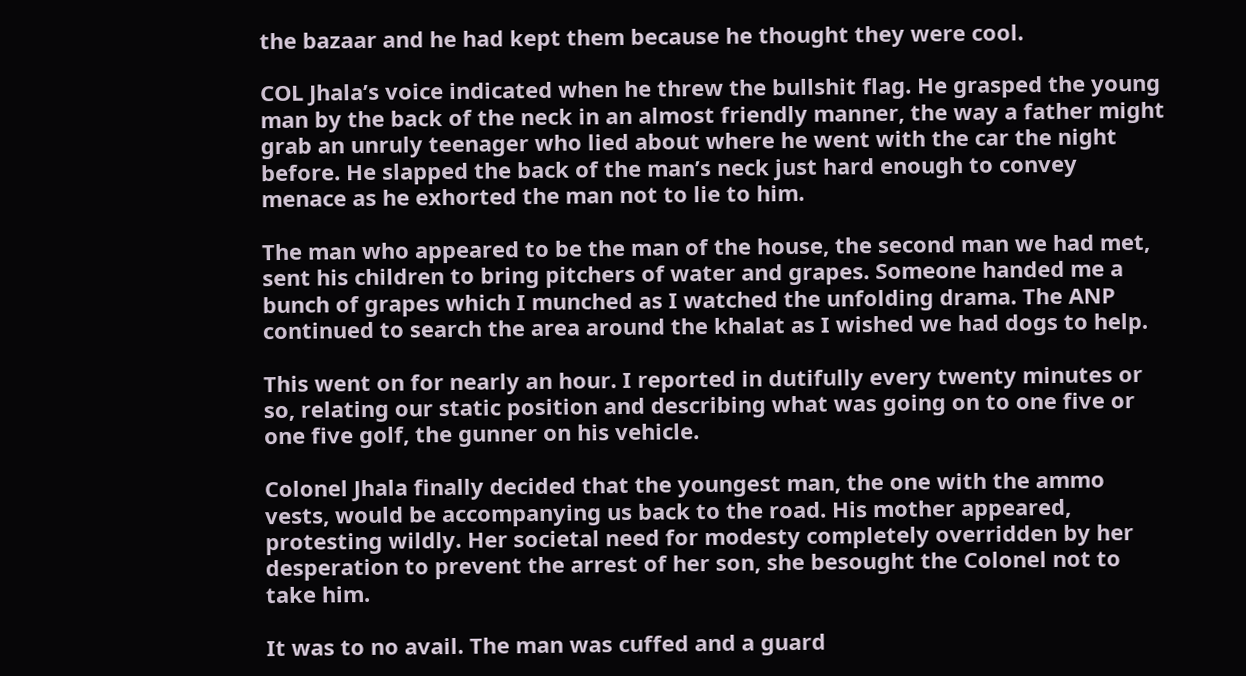the bazaar and he had kept them because he thought they were cool.

COL Jhala’s voice indicated when he threw the bullshit flag. He grasped the young man by the back of the neck in an almost friendly manner, the way a father might grab an unruly teenager who lied about where he went with the car the night before. He slapped the back of the man’s neck just hard enough to convey menace as he exhorted the man not to lie to him.

The man who appeared to be the man of the house, the second man we had met, sent his children to bring pitchers of water and grapes. Someone handed me a bunch of grapes which I munched as I watched the unfolding drama. The ANP continued to search the area around the khalat as I wished we had dogs to help.

This went on for nearly an hour. I reported in dutifully every twenty minutes or so, relating our static position and describing what was going on to one five or one five golf, the gunner on his vehicle.

Colonel Jhala finally decided that the youngest man, the one with the ammo vests, would be accompanying us back to the road. His mother appeared, protesting wildly. Her societal need for modesty completely overridden by her desperation to prevent the arrest of her son, she besought the Colonel not to take him.

It was to no avail. The man was cuffed and a guard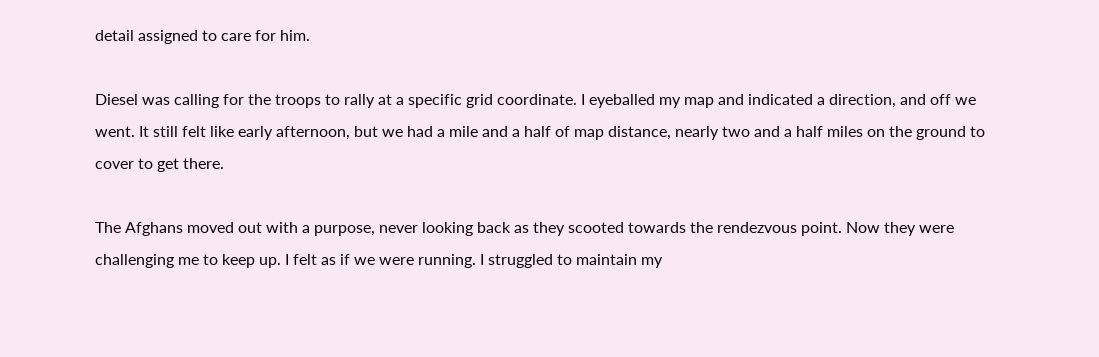detail assigned to care for him.

Diesel was calling for the troops to rally at a specific grid coordinate. I eyeballed my map and indicated a direction, and off we went. It still felt like early afternoon, but we had a mile and a half of map distance, nearly two and a half miles on the ground to cover to get there.

The Afghans moved out with a purpose, never looking back as they scooted towards the rendezvous point. Now they were challenging me to keep up. I felt as if we were running. I struggled to maintain my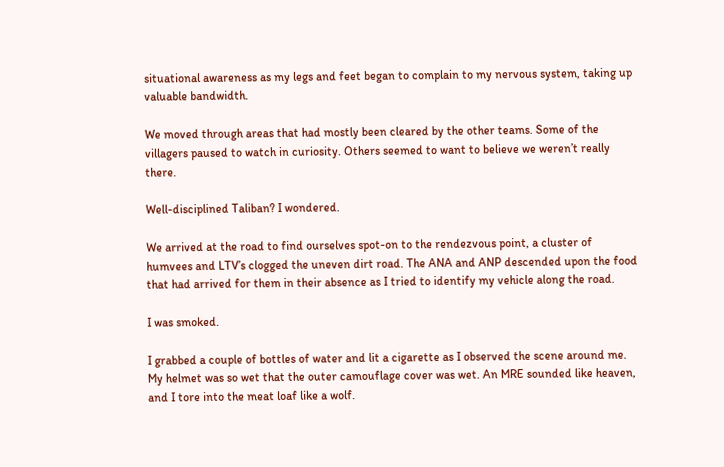situational awareness as my legs and feet began to complain to my nervous system, taking up valuable bandwidth.

We moved through areas that had mostly been cleared by the other teams. Some of the villagers paused to watch in curiosity. Others seemed to want to believe we weren’t really there.

Well-disciplined Taliban? I wondered.

We arrived at the road to find ourselves spot-on to the rendezvous point, a cluster of humvees and LTV’s clogged the uneven dirt road. The ANA and ANP descended upon the food that had arrived for them in their absence as I tried to identify my vehicle along the road.

I was smoked.

I grabbed a couple of bottles of water and lit a cigarette as I observed the scene around me. My helmet was so wet that the outer camouflage cover was wet. An MRE sounded like heaven, and I tore into the meat loaf like a wolf.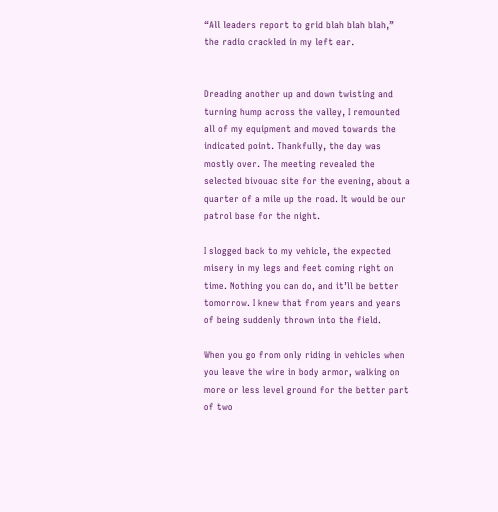“All leaders report to grid blah blah blah,” the radio crackled in my left ear.


Dreading another up and down twisting and turning hump across the valley, I remounted all of my equipment and moved towards the indicated point. Thankfully, the day was mostly over. The meeting revealed the selected bivouac site for the evening, about a quarter of a mile up the road. It would be our patrol base for the night.

I slogged back to my vehicle, the expected misery in my legs and feet coming right on time. Nothing you can do, and it’ll be better tomorrow. I knew that from years and years of being suddenly thrown into the field.

When you go from only riding in vehicles when you leave the wire in body armor, walking on more or less level ground for the better part of two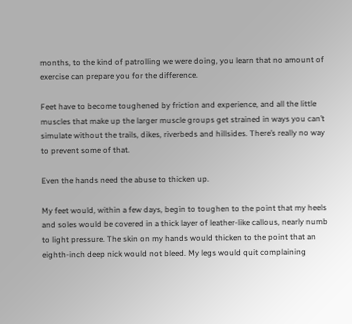months, to the kind of patrolling we were doing, you learn that no amount of exercise can prepare you for the difference.

Feet have to become toughened by friction and experience, and all the little muscles that make up the larger muscle groups get strained in ways you can’t simulate without the trails, dikes, riverbeds and hillsides. There’s really no way to prevent some of that.

Even the hands need the abuse to thicken up.

My feet would, within a few days, begin to toughen to the point that my heels and soles would be covered in a thick layer of leather-like callous, nearly numb to light pressure. The skin on my hands would thicken to the point that an eighth-inch deep nick would not bleed. My legs would quit complaining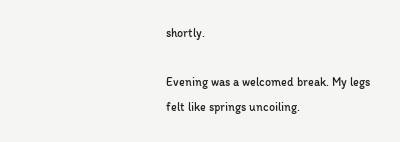shortly.

Evening was a welcomed break. My legs felt like springs uncoiling.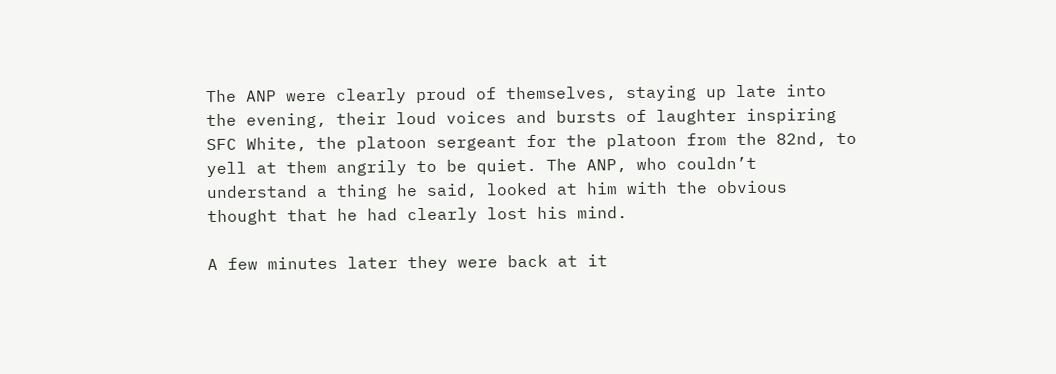The ANP were clearly proud of themselves, staying up late into the evening, their loud voices and bursts of laughter inspiring SFC White, the platoon sergeant for the platoon from the 82nd, to yell at them angrily to be quiet. The ANP, who couldn’t understand a thing he said, looked at him with the obvious thought that he had clearly lost his mind.

A few minutes later they were back at it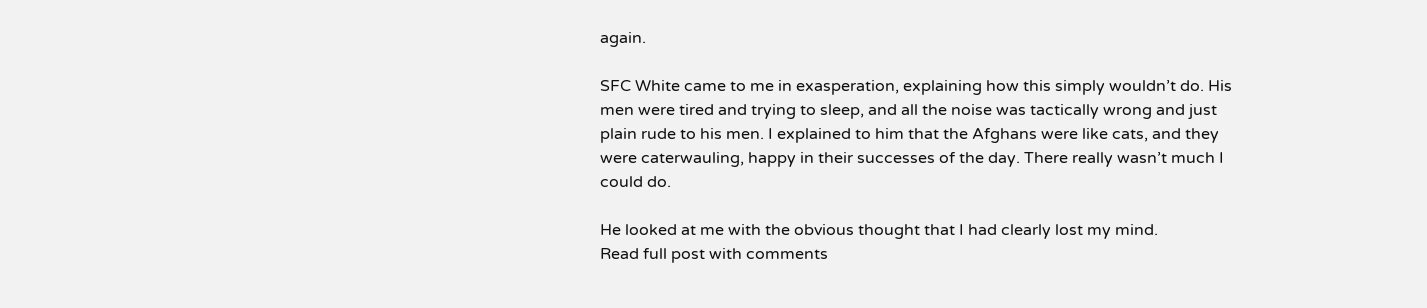again.

SFC White came to me in exasperation, explaining how this simply wouldn’t do. His men were tired and trying to sleep, and all the noise was tactically wrong and just plain rude to his men. I explained to him that the Afghans were like cats, and they were caterwauling, happy in their successes of the day. There really wasn’t much I could do.

He looked at me with the obvious thought that I had clearly lost my mind.
Read full post with comments